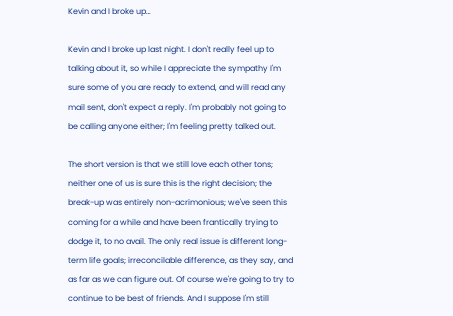Kevin and I broke up…

Kevin and I broke up last night. I don't really feel up to talking about it, so while I appreciate the sympathy I'm sure some of you are ready to extend, and will read any mail sent, don't expect a reply. I'm probably not going to be calling anyone either; I'm feeling pretty talked out.

The short version is that we still love each other tons; neither one of us is sure this is the right decision; the break-up was entirely non-acrimonious; we've seen this coming for a while and have been frantically trying to dodge it, to no avail. The only real issue is different long-term life goals; irreconcilable difference, as they say, and as far as we can figure out. Of course we're going to try to continue to be best of friends. And I suppose I'm still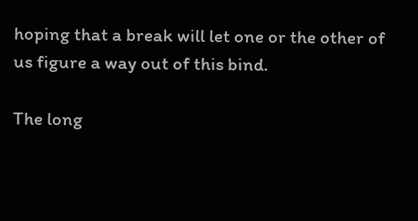hoping that a break will let one or the other of us figure a way out of this bind.

The long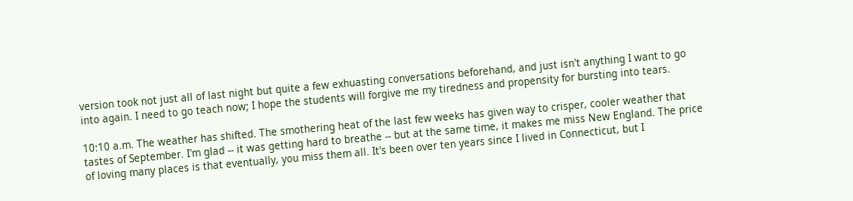version took not just all of last night but quite a few exhuasting conversations beforehand, and just isn't anything I want to go into again. I need to go teach now; I hope the students will forgive me my tiredness and propensity for bursting into tears.

10:10 a.m. The weather has shifted. The smothering heat of the last few weeks has given way to crisper, cooler weather that tastes of September. I'm glad -- it was getting hard to breathe -- but at the same time, it makes me miss New England. The price of loving many places is that eventually, you miss them all. It's been over ten years since I lived in Connecticut, but I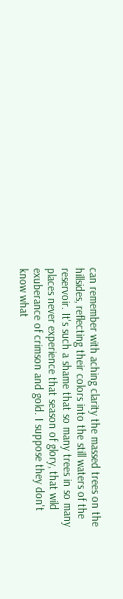can remember with aching clarity the massed trees on the hillsides, reflecting their colors into the still waters of the reservoir. It's such a shame that so many trees in so many places never experience that season of glory, that wild exuberance of crimson and gold. I suppose they don't know what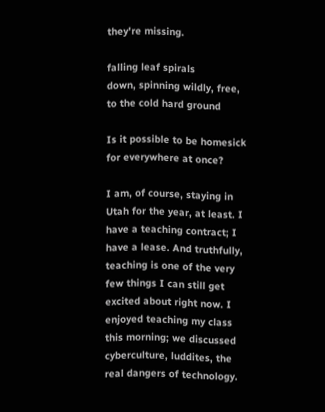they're missing.

falling leaf spirals
down, spinning wildly, free,
to the cold hard ground

Is it possible to be homesick for everywhere at once?

I am, of course, staying in Utah for the year, at least. I have a teaching contract; I have a lease. And truthfully, teaching is one of the very few things I can still get excited about right now. I enjoyed teaching my class this morning; we discussed cyberculture, luddites, the real dangers of technology.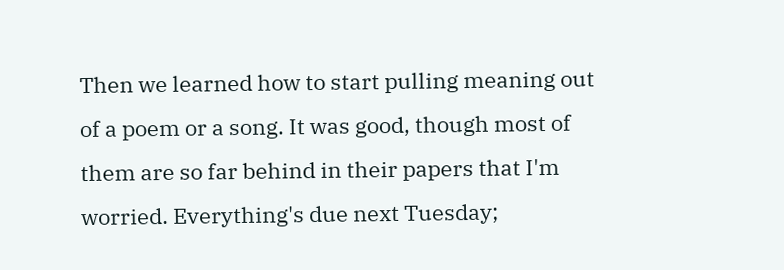Then we learned how to start pulling meaning out of a poem or a song. It was good, though most of them are so far behind in their papers that I'm worried. Everything's due next Tuesday;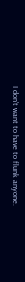I don't want to have to flunk anyone.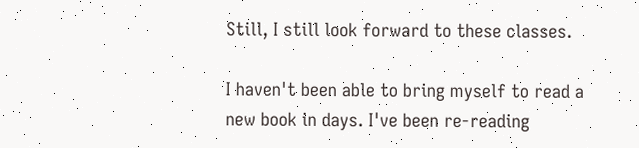Still, I still look forward to these classes.

I haven't been able to bring myself to read a new book in days. I've been re-reading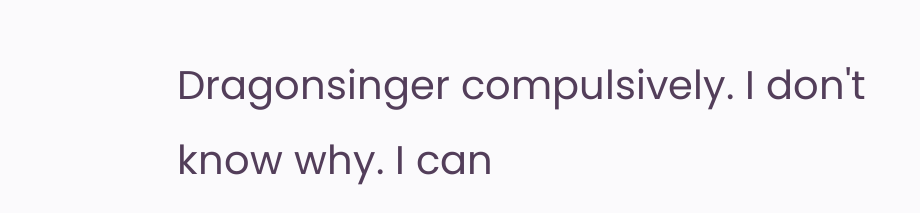Dragonsinger compulsively. I don't know why. I can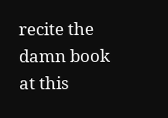recite the damn book at this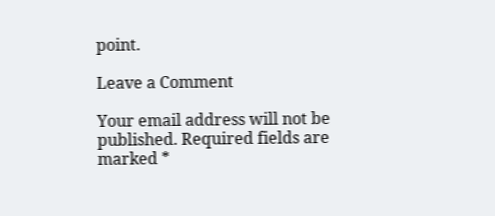point.

Leave a Comment

Your email address will not be published. Required fields are marked *